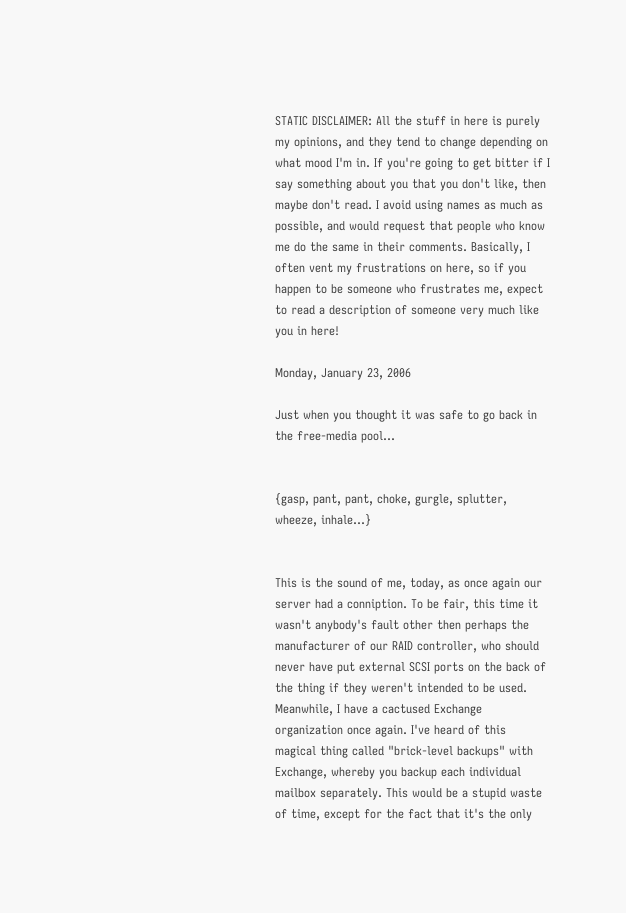STATIC DISCLAIMER: All the stuff in here is purely my opinions, and they tend to change depending on what mood I'm in. If you're going to get bitter if I say something about you that you don't like, then maybe don't read. I avoid using names as much as possible, and would request that people who know me do the same in their comments. Basically, I often vent my frustrations on here, so if you happen to be someone who frustrates me, expect to read a description of someone very much like you in here!

Monday, January 23, 2006

Just when you thought it was safe to go back in the free-media pool...


{gasp, pant, pant, choke, gurgle, splutter, wheeze, inhale...}


This is the sound of me, today, as once again our server had a conniption. To be fair, this time it wasn't anybody's fault other then perhaps the manufacturer of our RAID controller, who should never have put external SCSI ports on the back of the thing if they weren't intended to be used. Meanwhile, I have a cactused Exchange organization once again. I've heard of this magical thing called "brick-level backups" with Exchange, whereby you backup each individual mailbox separately. This would be a stupid waste of time, except for the fact that it's the only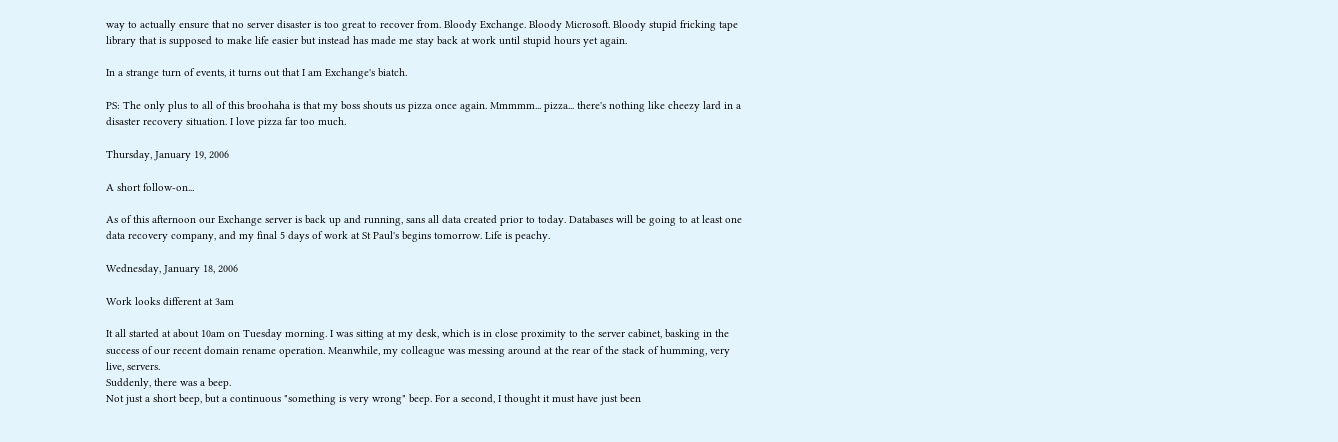way to actually ensure that no server disaster is too great to recover from. Bloody Exchange. Bloody Microsoft. Bloody stupid fricking tape library that is supposed to make life easier but instead has made me stay back at work until stupid hours yet again.

In a strange turn of events, it turns out that I am Exchange's biatch.

PS: The only plus to all of this broohaha is that my boss shouts us pizza once again. Mmmmm... pizza... there's nothing like cheezy lard in a disaster recovery situation. I love pizza far too much.

Thursday, January 19, 2006

A short follow-on...

As of this afternoon our Exchange server is back up and running, sans all data created prior to today. Databases will be going to at least one data recovery company, and my final 5 days of work at St Paul's begins tomorrow. Life is peachy.

Wednesday, January 18, 2006

Work looks different at 3am

It all started at about 10am on Tuesday morning. I was sitting at my desk, which is in close proximity to the server cabinet, basking in the success of our recent domain rename operation. Meanwhile, my colleague was messing around at the rear of the stack of humming, very live, servers.
Suddenly, there was a beep.
Not just a short beep, but a continuous "something is very wrong" beep. For a second, I thought it must have just been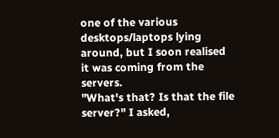one of the various desktops/laptops lying around, but I soon realised it was coming from the servers.
"What's that? Is that the file server?" I asked,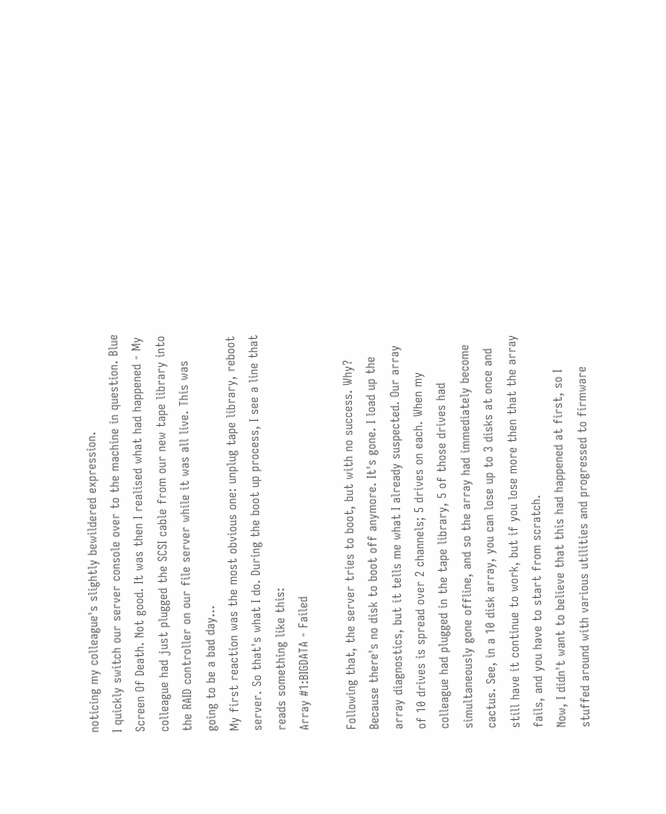noticing my colleague's slightly bewildered expression.
I quickly switch our server console over to the machine in question. Blue Screen Of Death. Not good. It was then I realised what had happened - My colleague had just plugged the SCSI cable from our new tape library into the RAID controller on our file server while it was all live. This was going to be a bad day...
My first reaction was the most obvious one: unplug tape library, reboot server. So that's what I do. During the boot up process, I see a line that reads something like this:
Array #1:BIGDATA - Failed

Following that, the server tries to boot, but with no success. Why? Because there's no disk to boot off anymore. It's gone. I load up the array diagnostics, but it tells me what I already suspected. Our array of 10 drives is spread over 2 channels; 5 drives on each. When my colleague had plugged in the tape library, 5 of those drives had simultaneously gone offline, and so the array had immediately become cactus. See, in a 10 disk array, you can lose up to 3 disks at once and still have it continue to work, but if you lose more then that the array fails, and you have to start from scratch.
Now, I didn't want to believe that this had happened at first, so I stuffed around with various utilities and progressed to firmware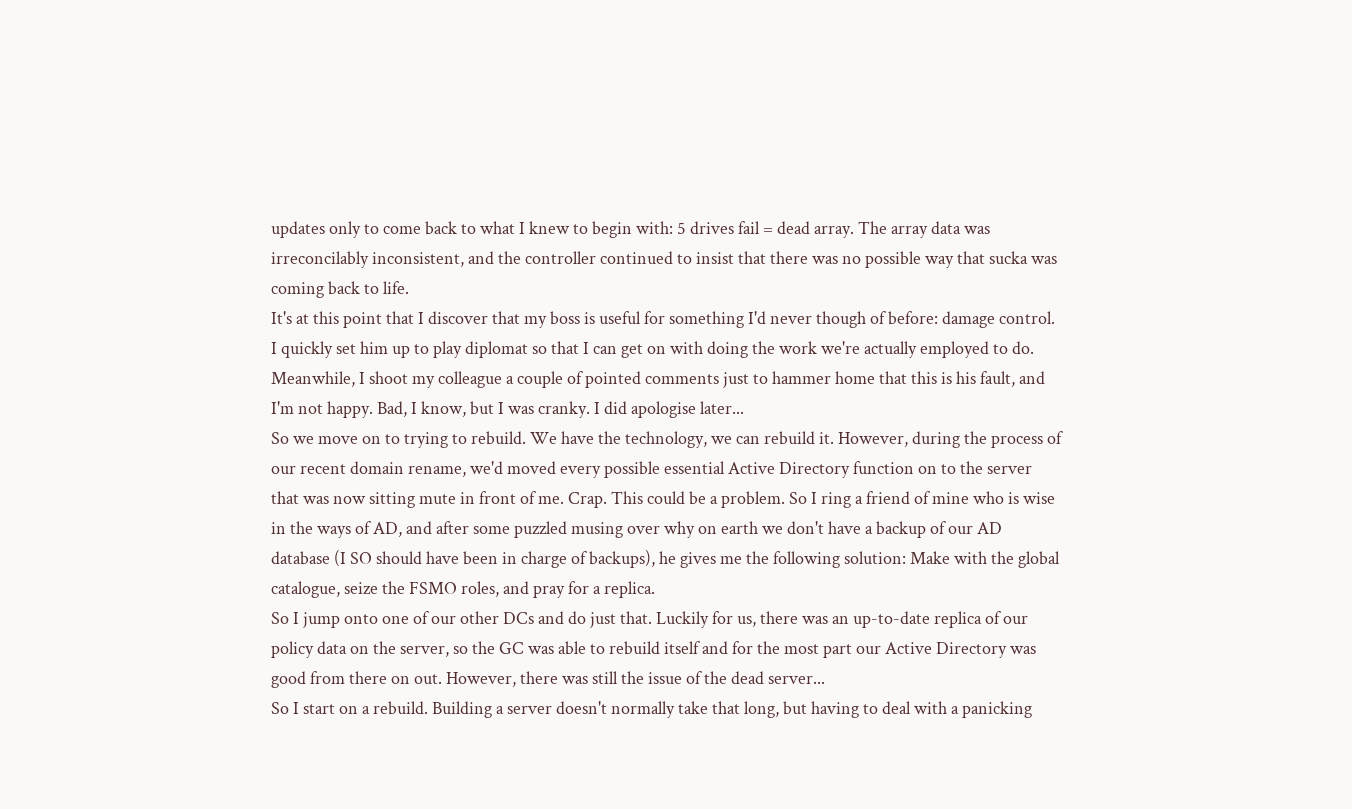updates only to come back to what I knew to begin with: 5 drives fail = dead array. The array data was irreconcilably inconsistent, and the controller continued to insist that there was no possible way that sucka was coming back to life.
It's at this point that I discover that my boss is useful for something I'd never though of before: damage control. I quickly set him up to play diplomat so that I can get on with doing the work we're actually employed to do. Meanwhile, I shoot my colleague a couple of pointed comments just to hammer home that this is his fault, and I'm not happy. Bad, I know, but I was cranky. I did apologise later...
So we move on to trying to rebuild. We have the technology, we can rebuild it. However, during the process of our recent domain rename, we'd moved every possible essential Active Directory function on to the server that was now sitting mute in front of me. Crap. This could be a problem. So I ring a friend of mine who is wise in the ways of AD, and after some puzzled musing over why on earth we don't have a backup of our AD database (I SO should have been in charge of backups), he gives me the following solution: Make with the global catalogue, seize the FSMO roles, and pray for a replica.
So I jump onto one of our other DCs and do just that. Luckily for us, there was an up-to-date replica of our policy data on the server, so the GC was able to rebuild itself and for the most part our Active Directory was good from there on out. However, there was still the issue of the dead server...
So I start on a rebuild. Building a server doesn't normally take that long, but having to deal with a panicking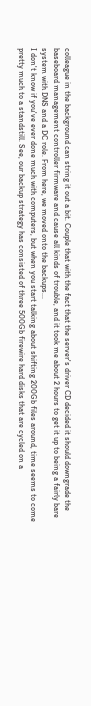colleague in the background can string it out a bit. Couple that with the fact that the server's driver CD decided it should downgrade the baseboard management controller firmware and cause all kinds of trouble, and it took me about 2 hours to get it up to being a fairly bare system with DNS and a DC role. From here, we moved onto the backups...
I don't know if you've ever done much with computers, but when you start talking about shifting 200Gb files around, time seems to come pretty much to a standstill. See, our backup strategy has consisted of three 500Gb firewire hard disks that are cycled on a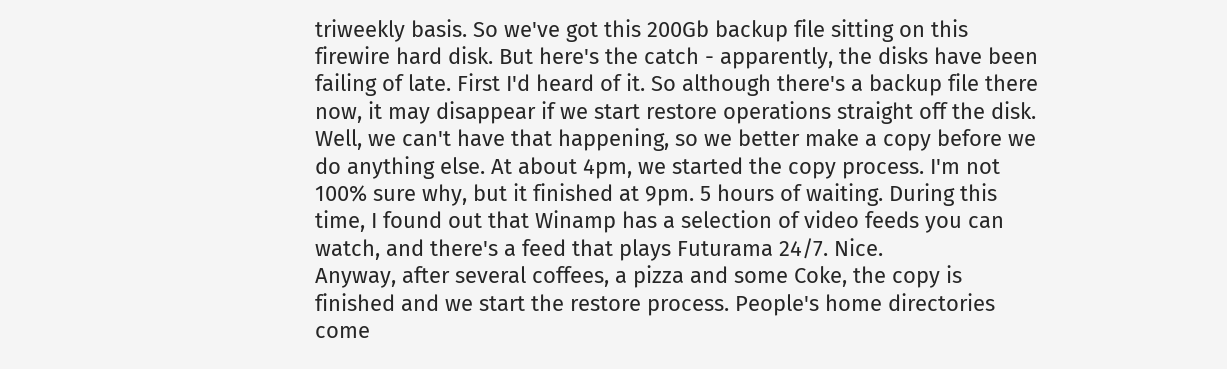triweekly basis. So we've got this 200Gb backup file sitting on this firewire hard disk. But here's the catch - apparently, the disks have been failing of late. First I'd heard of it. So although there's a backup file there now, it may disappear if we start restore operations straight off the disk. Well, we can't have that happening, so we better make a copy before we do anything else. At about 4pm, we started the copy process. I'm not 100% sure why, but it finished at 9pm. 5 hours of waiting. During this time, I found out that Winamp has a selection of video feeds you can watch, and there's a feed that plays Futurama 24/7. Nice.
Anyway, after several coffees, a pizza and some Coke, the copy is finished and we start the restore process. People's home directories come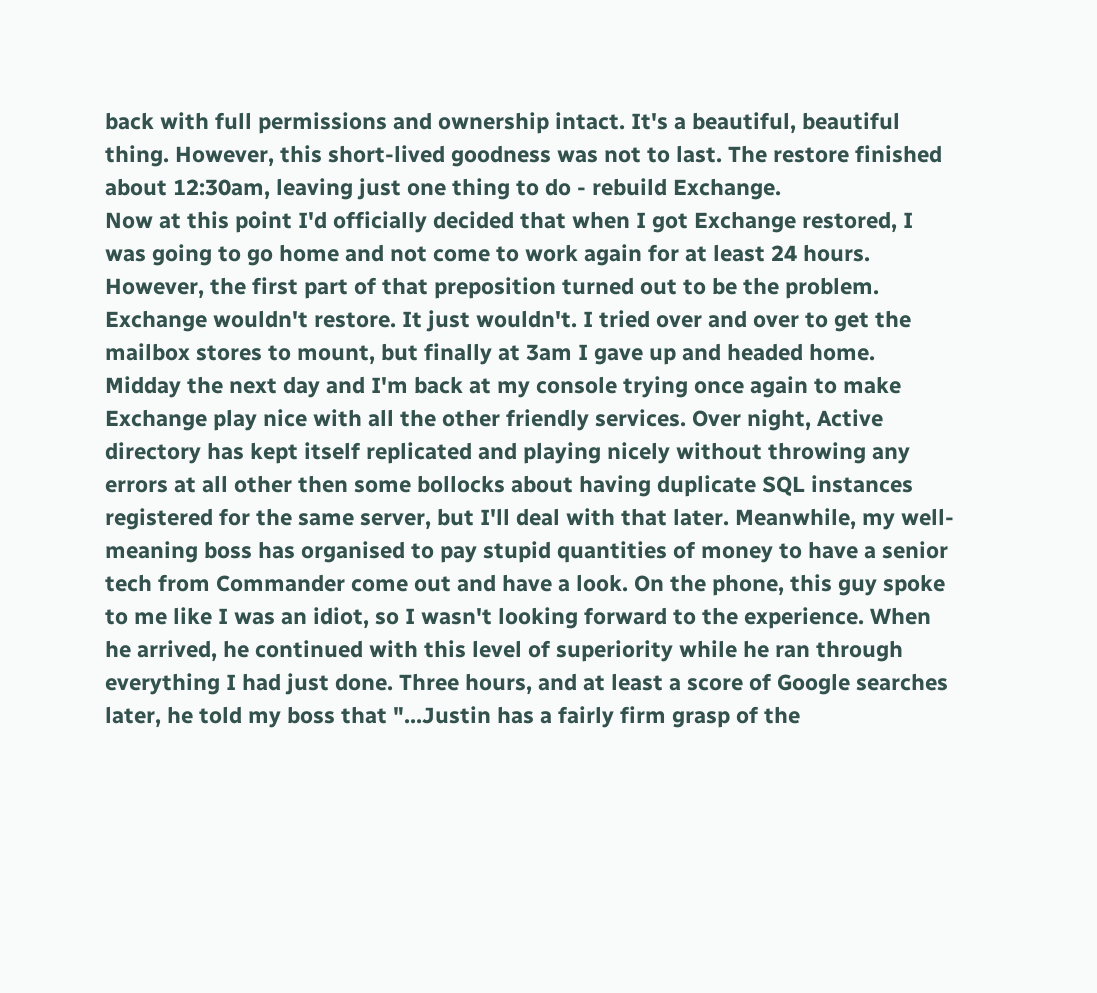back with full permissions and ownership intact. It's a beautiful, beautiful thing. However, this short-lived goodness was not to last. The restore finished about 12:30am, leaving just one thing to do - rebuild Exchange.
Now at this point I'd officially decided that when I got Exchange restored, I was going to go home and not come to work again for at least 24 hours. However, the first part of that preposition turned out to be the problem. Exchange wouldn't restore. It just wouldn't. I tried over and over to get the mailbox stores to mount, but finally at 3am I gave up and headed home.
Midday the next day and I'm back at my console trying once again to make Exchange play nice with all the other friendly services. Over night, Active directory has kept itself replicated and playing nicely without throwing any errors at all other then some bollocks about having duplicate SQL instances registered for the same server, but I'll deal with that later. Meanwhile, my well-meaning boss has organised to pay stupid quantities of money to have a senior tech from Commander come out and have a look. On the phone, this guy spoke to me like I was an idiot, so I wasn't looking forward to the experience. When he arrived, he continued with this level of superiority while he ran through everything I had just done. Three hours, and at least a score of Google searches later, he told my boss that "...Justin has a fairly firm grasp of the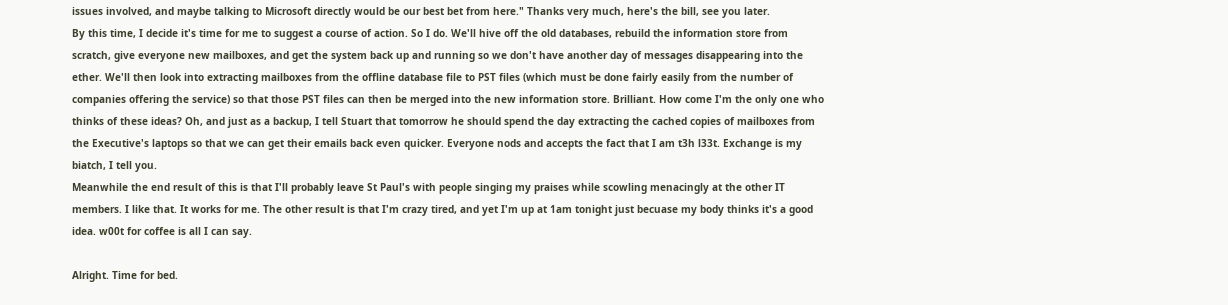issues involved, and maybe talking to Microsoft directly would be our best bet from here." Thanks very much, here's the bill, see you later.
By this time, I decide it's time for me to suggest a course of action. So I do. We'll hive off the old databases, rebuild the information store from scratch, give everyone new mailboxes, and get the system back up and running so we don't have another day of messages disappearing into the ether. We'll then look into extracting mailboxes from the offline database file to PST files (which must be done fairly easily from the number of companies offering the service) so that those PST files can then be merged into the new information store. Brilliant. How come I'm the only one who thinks of these ideas? Oh, and just as a backup, I tell Stuart that tomorrow he should spend the day extracting the cached copies of mailboxes from the Executive's laptops so that we can get their emails back even quicker. Everyone nods and accepts the fact that I am t3h l33t. Exchange is my biatch, I tell you.
Meanwhile the end result of this is that I'll probably leave St Paul's with people singing my praises while scowling menacingly at the other IT members. I like that. It works for me. The other result is that I'm crazy tired, and yet I'm up at 1am tonight just becuase my body thinks it's a good idea. w00t for coffee is all I can say.

Alright. Time for bed.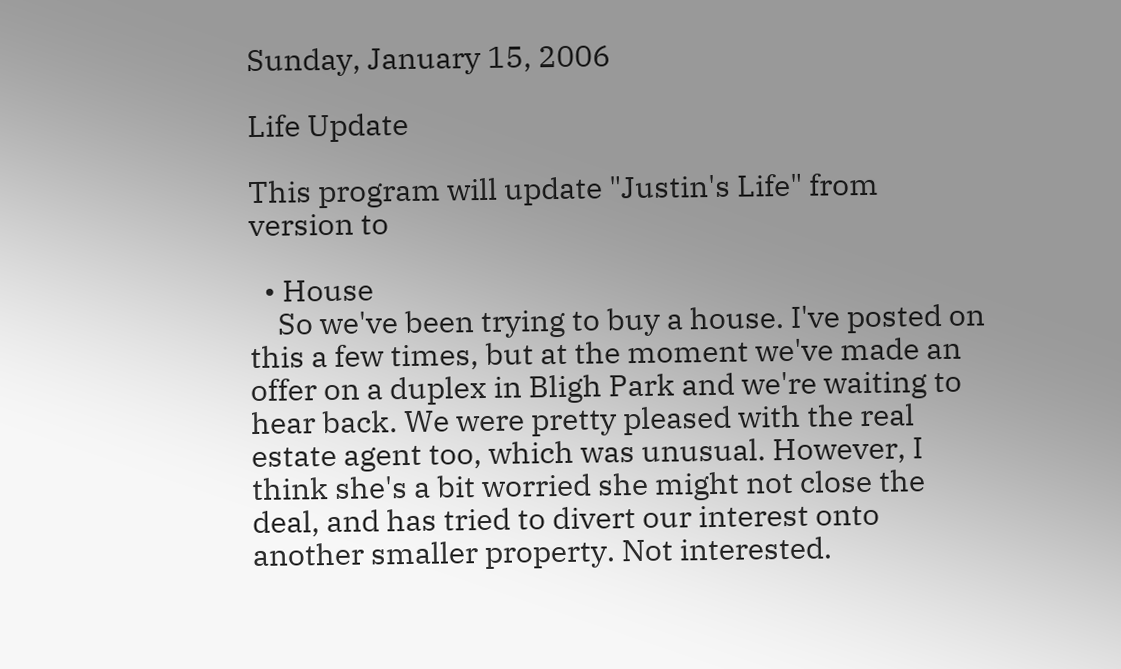Sunday, January 15, 2006

Life Update

This program will update "Justin's Life" from version to

  • House
    So we've been trying to buy a house. I've posted on this a few times, but at the moment we've made an offer on a duplex in Bligh Park and we're waiting to hear back. We were pretty pleased with the real estate agent too, which was unusual. However, I think she's a bit worried she might not close the deal, and has tried to divert our interest onto another smaller property. Not interested.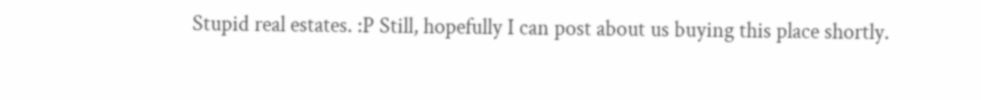Stupid real estates. :P Still, hopefully I can post about us buying this place shortly.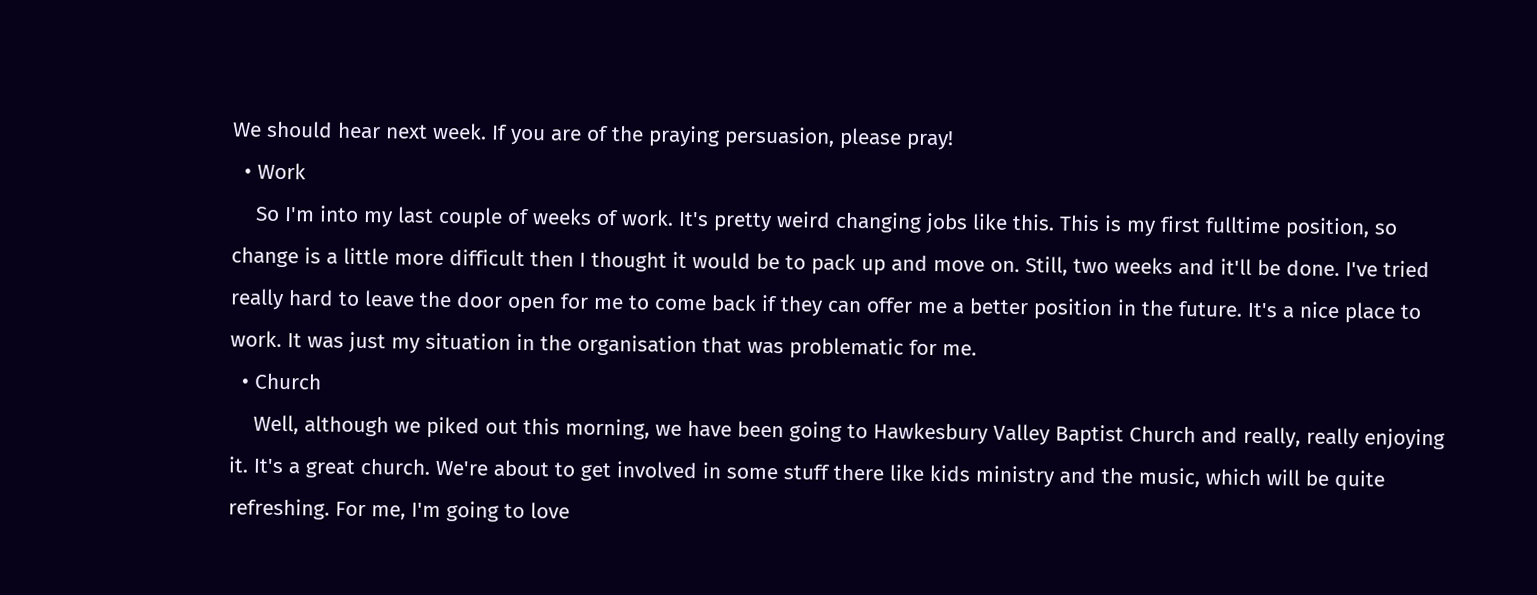We should hear next week. If you are of the praying persuasion, please pray!
  • Work
    So I'm into my last couple of weeks of work. It's pretty weird changing jobs like this. This is my first fulltime position, so change is a little more difficult then I thought it would be to pack up and move on. Still, two weeks and it'll be done. I've tried really hard to leave the door open for me to come back if they can offer me a better position in the future. It's a nice place to work. It was just my situation in the organisation that was problematic for me.
  • Church
    Well, although we piked out this morning, we have been going to Hawkesbury Valley Baptist Church and really, really enjoying it. It's a great church. We're about to get involved in some stuff there like kids ministry and the music, which will be quite refreshing. For me, I'm going to love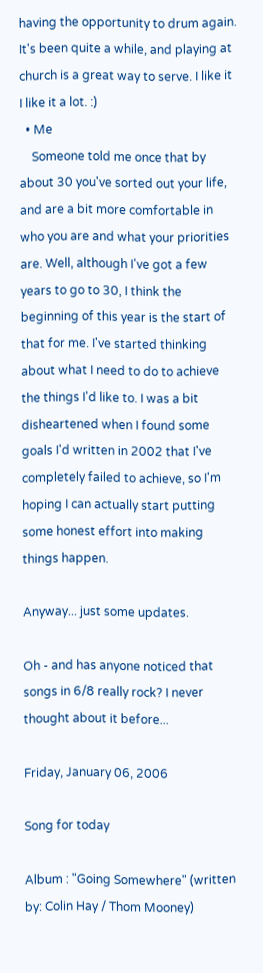having the opportunity to drum again. It's been quite a while, and playing at church is a great way to serve. I like it I like it a lot. :)
  • Me
    Someone told me once that by about 30 you've sorted out your life, and are a bit more comfortable in who you are and what your priorities are. Well, although I've got a few years to go to 30, I think the beginning of this year is the start of that for me. I've started thinking about what I need to do to achieve the things I'd like to. I was a bit disheartened when I found some goals I'd written in 2002 that I've completely failed to achieve, so I'm hoping I can actually start putting some honest effort into making things happen.

Anyway... just some updates.

Oh - and has anyone noticed that songs in 6/8 really rock? I never thought about it before...

Friday, January 06, 2006

Song for today

Album : "Going Somewhere" (written by: Colin Hay / Thom Mooney)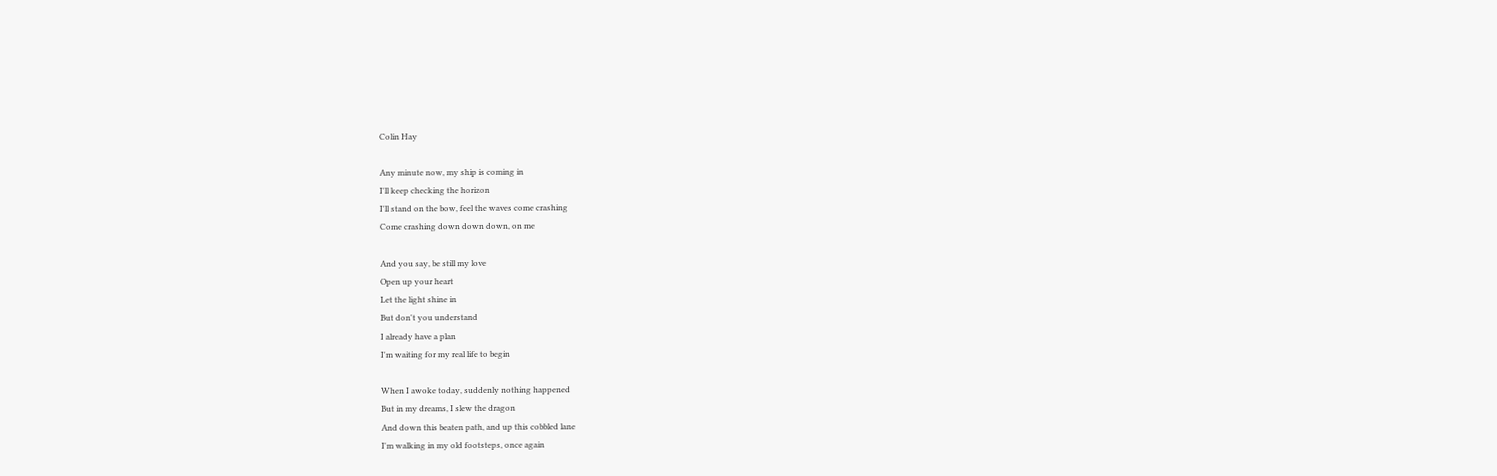Colin Hay

Any minute now, my ship is coming in
I'll keep checking the horizon
I'll stand on the bow, feel the waves come crashing
Come crashing down down down, on me

And you say, be still my love
Open up your heart
Let the light shine in
But don't you understand
I already have a plan
I'm waiting for my real life to begin

When I awoke today, suddenly nothing happened
But in my dreams, I slew the dragon
And down this beaten path, and up this cobbled lane
I'm walking in my old footsteps, once again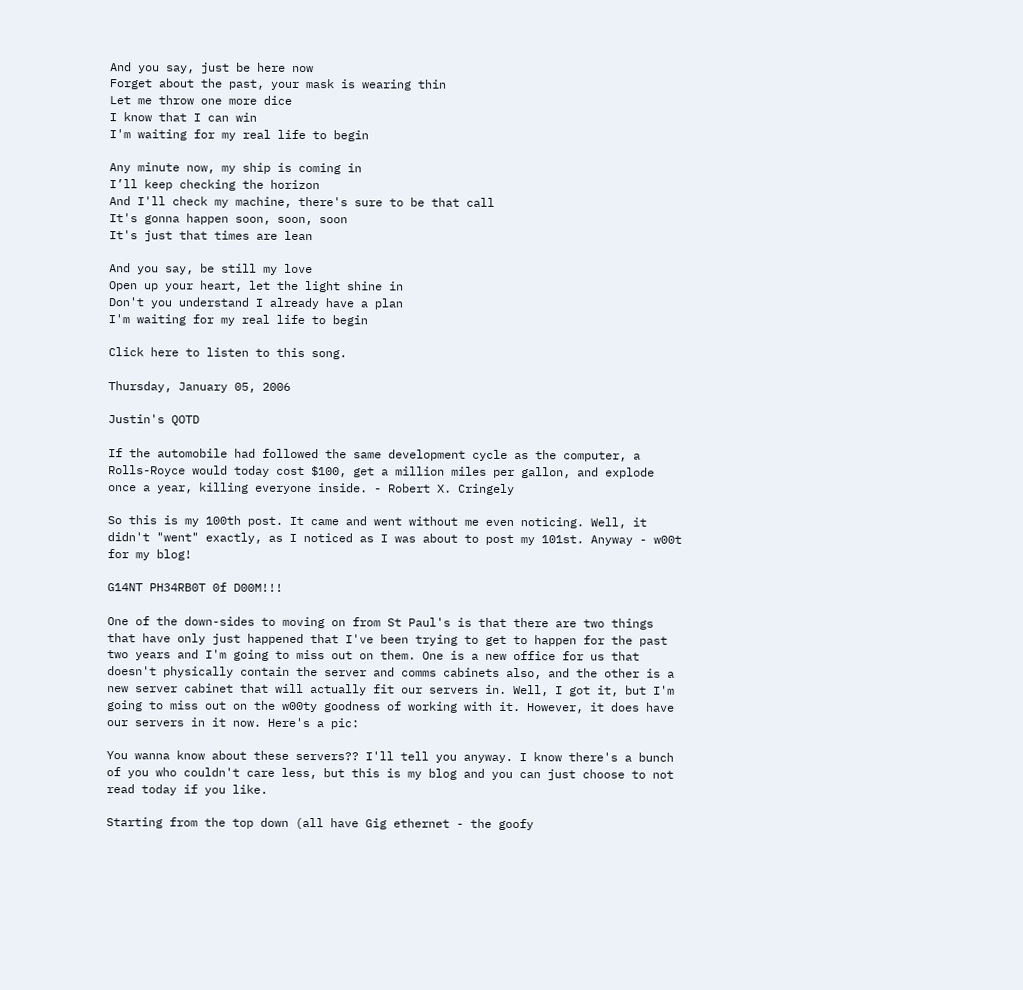And you say, just be here now
Forget about the past, your mask is wearing thin
Let me throw one more dice
I know that I can win
I'm waiting for my real life to begin

Any minute now, my ship is coming in
I’ll keep checking the horizon
And I'll check my machine, there's sure to be that call
It's gonna happen soon, soon, soon
It's just that times are lean

And you say, be still my love
Open up your heart, let the light shine in
Don't you understand I already have a plan
I'm waiting for my real life to begin

Click here to listen to this song.

Thursday, January 05, 2006

Justin's QOTD

If the automobile had followed the same development cycle as the computer, a Rolls-Royce would today cost $100, get a million miles per gallon, and explode once a year, killing everyone inside. - Robert X. Cringely

So this is my 100th post. It came and went without me even noticing. Well, it didn't "went" exactly, as I noticed as I was about to post my 101st. Anyway - w00t for my blog!

G14NT PH34RB0T 0f D00M!!!

One of the down-sides to moving on from St Paul's is that there are two things that have only just happened that I've been trying to get to happen for the past two years and I'm going to miss out on them. One is a new office for us that doesn't physically contain the server and comms cabinets also, and the other is a new server cabinet that will actually fit our servers in. Well, I got it, but I'm going to miss out on the w00ty goodness of working with it. However, it does have our servers in it now. Here's a pic:

You wanna know about these servers?? I'll tell you anyway. I know there's a bunch of you who couldn't care less, but this is my blog and you can just choose to not read today if you like.

Starting from the top down (all have Gig ethernet - the goofy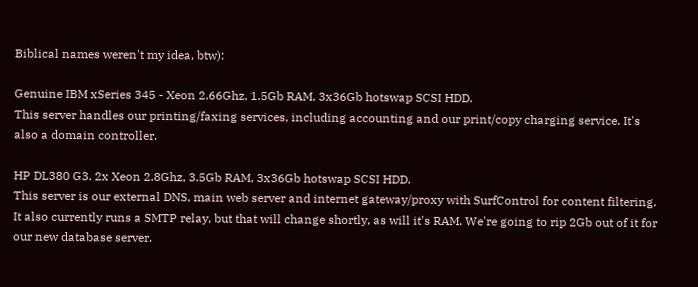Biblical names weren't my idea, btw):

Genuine IBM xSeries 345 - Xeon 2.66Ghz, 1.5Gb RAM, 3x36Gb hotswap SCSI HDD.
This server handles our printing/faxing services, including accounting and our print/copy charging service. It's also a domain controller.

HP DL380 G3. 2x Xeon 2.8Ghz, 3.5Gb RAM, 3x36Gb hotswap SCSI HDD.
This server is our external DNS, main web server and internet gateway/proxy with SurfControl for content filtering. It also currently runs a SMTP relay, but that will change shortly, as will it's RAM. We're going to rip 2Gb out of it for our new database server.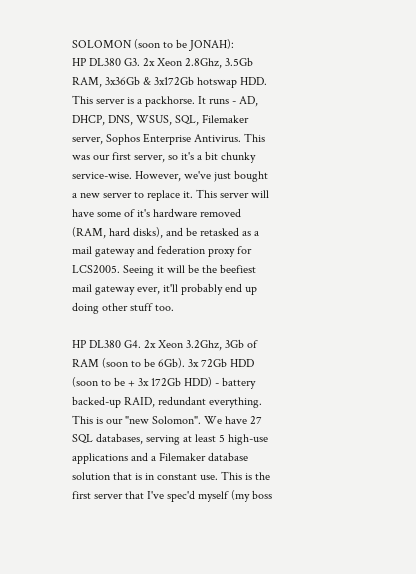SOLOMON (soon to be JONAH):
HP DL380 G3. 2x Xeon 2.8Ghz, 3.5Gb RAM, 3x36Gb & 3x172Gb hotswap HDD.
This server is a packhorse. It runs - AD, DHCP, DNS, WSUS, SQL, Filemaker server, Sophos Enterprise Antivirus. This was our first server, so it's a bit chunky service-wise. However, we've just bought a new server to replace it. This server will have some of it's hardware removed (RAM, hard disks), and be retasked as a mail gateway and federation proxy for LCS2005. Seeing it will be the beefiest mail gateway ever, it'll probably end up doing other stuff too.

HP DL380 G4. 2x Xeon 3.2Ghz, 3Gb of RAM (soon to be 6Gb). 3x 72Gb HDD (soon to be + 3x 172Gb HDD) - battery backed-up RAID, redundant everything.
This is our "new Solomon". We have 27 SQL databases, serving at least 5 high-use applications and a Filemaker database solution that is in constant use. This is the first server that I've spec'd myself (my boss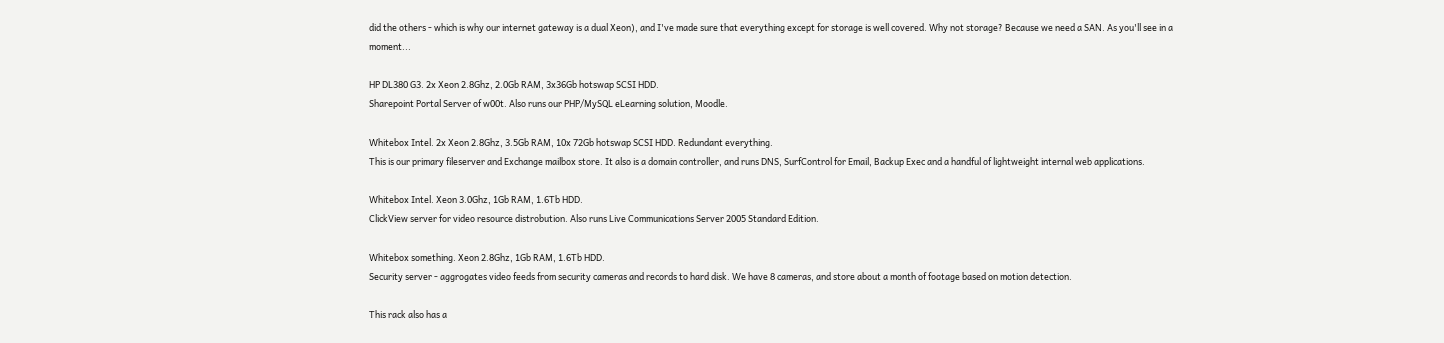did the others - which is why our internet gateway is a dual Xeon), and I've made sure that everything except for storage is well covered. Why not storage? Because we need a SAN. As you'll see in a moment...

HP DL380 G3. 2x Xeon 2.8Ghz, 2.0Gb RAM, 3x36Gb hotswap SCSI HDD.
Sharepoint Portal Server of w00t. Also runs our PHP/MySQL eLearning solution, Moodle.

Whitebox Intel. 2x Xeon 2.8Ghz, 3.5Gb RAM, 10x 72Gb hotswap SCSI HDD. Redundant everything.
This is our primary fileserver and Exchange mailbox store. It also is a domain controller, and runs DNS, SurfControl for Email, Backup Exec and a handful of lightweight internal web applications.

Whitebox Intel. Xeon 3.0Ghz, 1Gb RAM, 1.6Tb HDD.
ClickView server for video resource distrobution. Also runs Live Communications Server 2005 Standard Edition.

Whitebox something. Xeon 2.8Ghz, 1Gb RAM, 1.6Tb HDD.
Security server - aggrogates video feeds from security cameras and records to hard disk. We have 8 cameras, and store about a month of footage based on motion detection.

This rack also has a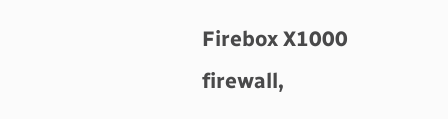Firebox X1000 firewall,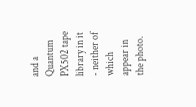and a Quantum PX502 tape library in it - neither of which appear in the photo.